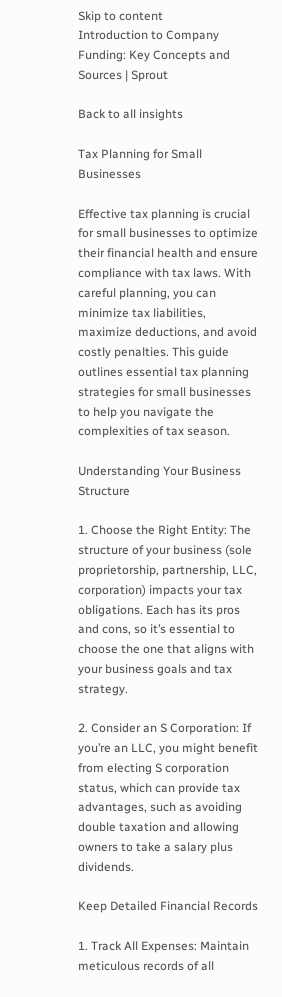Skip to content
Introduction to Company Funding: Key Concepts and Sources | Sprout

Back to all insights

Tax Planning for Small Businesses

Effective tax planning is crucial for small businesses to optimize their financial health and ensure compliance with tax laws. With careful planning, you can minimize tax liabilities, maximize deductions, and avoid costly penalties. This guide outlines essential tax planning strategies for small businesses to help you navigate the complexities of tax season.

Understanding Your Business Structure

1. Choose the Right Entity: The structure of your business (sole proprietorship, partnership, LLC, corporation) impacts your tax obligations. Each has its pros and cons, so it’s essential to choose the one that aligns with your business goals and tax strategy.

2. Consider an S Corporation: If you’re an LLC, you might benefit from electing S corporation status, which can provide tax advantages, such as avoiding double taxation and allowing owners to take a salary plus dividends.

Keep Detailed Financial Records

1. Track All Expenses: Maintain meticulous records of all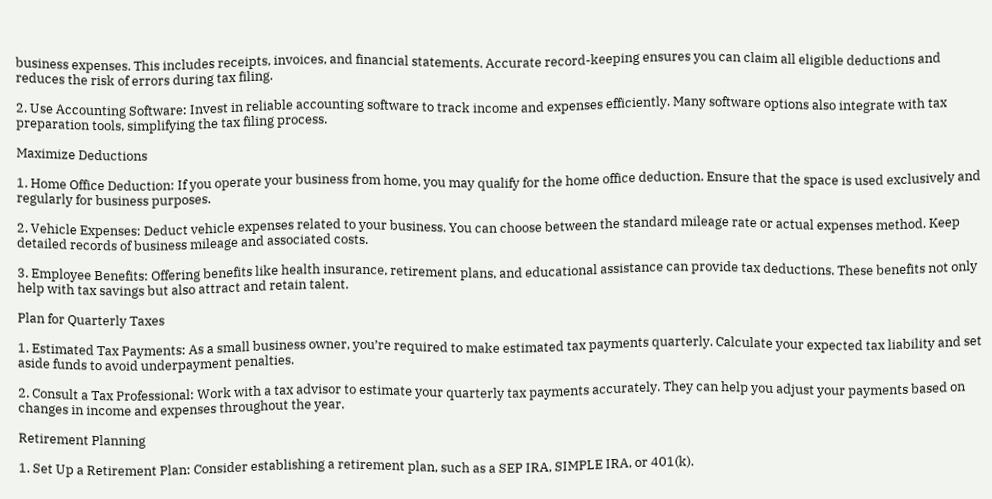business expenses. This includes receipts, invoices, and financial statements. Accurate record-keeping ensures you can claim all eligible deductions and reduces the risk of errors during tax filing.

2. Use Accounting Software: Invest in reliable accounting software to track income and expenses efficiently. Many software options also integrate with tax preparation tools, simplifying the tax filing process.

Maximize Deductions

1. Home Office Deduction: If you operate your business from home, you may qualify for the home office deduction. Ensure that the space is used exclusively and regularly for business purposes.

2. Vehicle Expenses: Deduct vehicle expenses related to your business. You can choose between the standard mileage rate or actual expenses method. Keep detailed records of business mileage and associated costs.

3. Employee Benefits: Offering benefits like health insurance, retirement plans, and educational assistance can provide tax deductions. These benefits not only help with tax savings but also attract and retain talent.

Plan for Quarterly Taxes

1. Estimated Tax Payments: As a small business owner, you’re required to make estimated tax payments quarterly. Calculate your expected tax liability and set aside funds to avoid underpayment penalties.

2. Consult a Tax Professional: Work with a tax advisor to estimate your quarterly tax payments accurately. They can help you adjust your payments based on changes in income and expenses throughout the year.

Retirement Planning

1. Set Up a Retirement Plan: Consider establishing a retirement plan, such as a SEP IRA, SIMPLE IRA, or 401(k).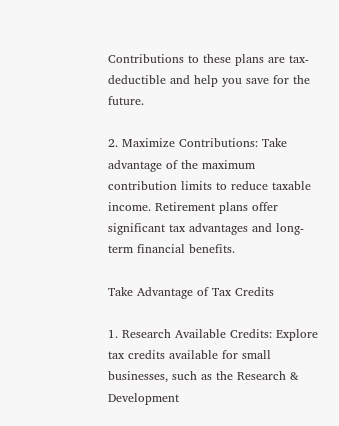Contributions to these plans are tax-deductible and help you save for the future.

2. Maximize Contributions: Take advantage of the maximum contribution limits to reduce taxable income. Retirement plans offer significant tax advantages and long-term financial benefits.

Take Advantage of Tax Credits

1. Research Available Credits: Explore tax credits available for small businesses, such as the Research & Development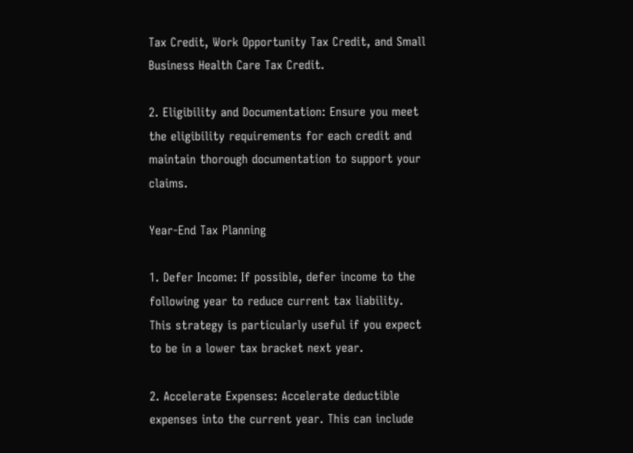Tax Credit, Work Opportunity Tax Credit, and Small Business Health Care Tax Credit.

2. Eligibility and Documentation: Ensure you meet the eligibility requirements for each credit and maintain thorough documentation to support your claims.

Year-End Tax Planning

1. Defer Income: If possible, defer income to the following year to reduce current tax liability. This strategy is particularly useful if you expect to be in a lower tax bracket next year.

2. Accelerate Expenses: Accelerate deductible expenses into the current year. This can include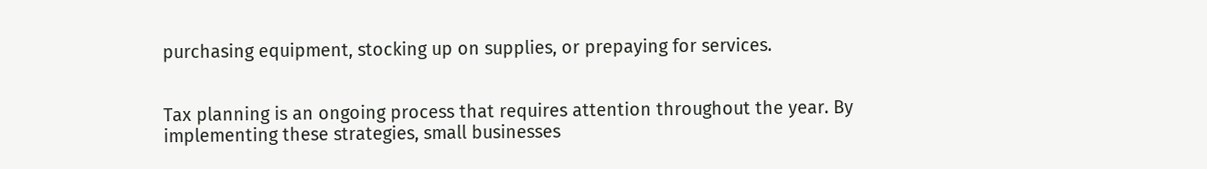purchasing equipment, stocking up on supplies, or prepaying for services.


Tax planning is an ongoing process that requires attention throughout the year. By implementing these strategies, small businesses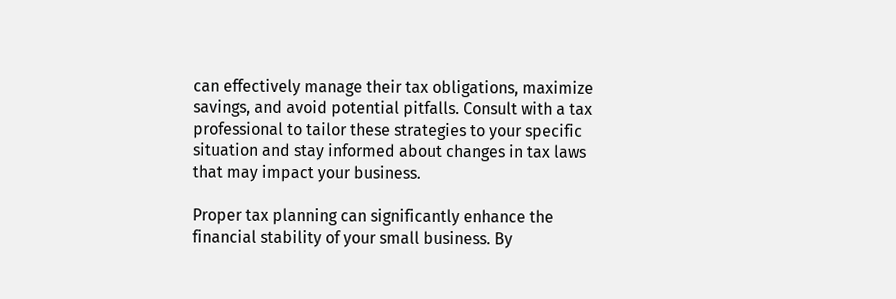can effectively manage their tax obligations, maximize savings, and avoid potential pitfalls. Consult with a tax professional to tailor these strategies to your specific situation and stay informed about changes in tax laws that may impact your business.

Proper tax planning can significantly enhance the financial stability of your small business. By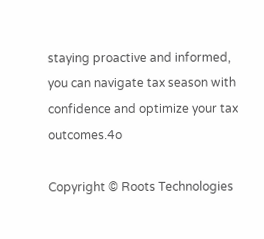staying proactive and informed, you can navigate tax season with confidence and optimize your tax outcomes.4o

Copyright © Roots Technologies